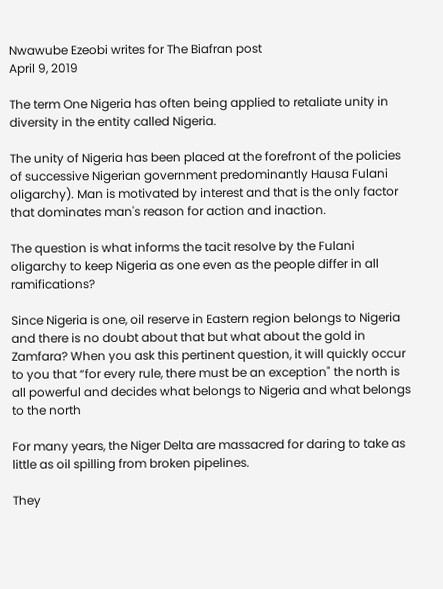Nwawube Ezeobi writes for The Biafran post
April 9, 2019

The term One Nigeria has often being applied to retaliate unity in diversity in the entity called Nigeria.

The unity of Nigeria has been placed at the forefront of the policies of successive Nigerian government predominantly Hausa Fulani oligarchy). Man is motivated by interest and that is the only factor that dominates man's reason for action and inaction.

The question is what informs the tacit resolve by the Fulani oligarchy to keep Nigeria as one even as the people differ in all ramifications?

Since Nigeria is one, oil reserve in Eastern region belongs to Nigeria and there is no doubt about that but what about the gold in Zamfara? When you ask this pertinent question, it will quickly occur to you that “for every rule, there must be an exception" the north is all powerful and decides what belongs to Nigeria and what belongs to the north

For many years, the Niger Delta are massacred for daring to take as little as oil spilling from broken pipelines.

They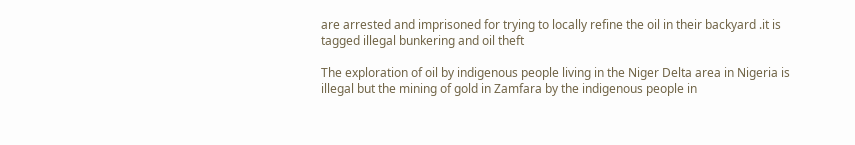are arrested and imprisoned for trying to locally refine the oil in their backyard .it is tagged illegal bunkering and oil theft

The exploration of oil by indigenous people living in the Niger Delta area in Nigeria is illegal but the mining of gold in Zamfara by the indigenous people in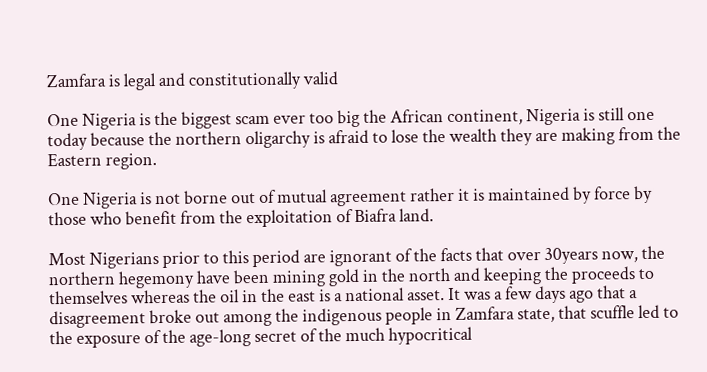Zamfara is legal and constitutionally valid

One Nigeria is the biggest scam ever too big the African continent, Nigeria is still one today because the northern oligarchy is afraid to lose the wealth they are making from the Eastern region.

One Nigeria is not borne out of mutual agreement rather it is maintained by force by those who benefit from the exploitation of Biafra land.

Most Nigerians prior to this period are ignorant of the facts that over 30years now, the northern hegemony have been mining gold in the north and keeping the proceeds to themselves whereas the oil in the east is a national asset. It was a few days ago that a disagreement broke out among the indigenous people in Zamfara state, that scuffle led to the exposure of the age-long secret of the much hypocritical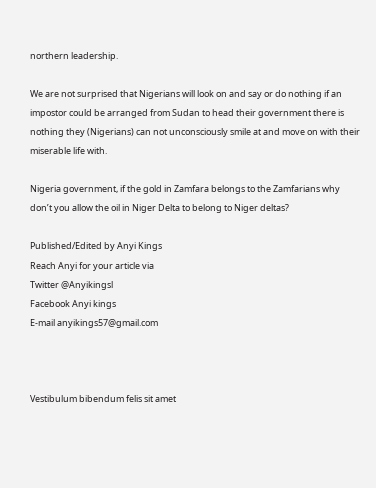northern leadership.

We are not surprised that Nigerians will look on and say or do nothing if an impostor could be arranged from Sudan to head their government there is nothing they (Nigerians) can not unconsciously smile at and move on with their miserable life with.

Nigeria government, if the gold in Zamfara belongs to the Zamfarians why don’t you allow the oil in Niger Delta to belong to Niger deltas?

Published/Edited by Anyi Kings
Reach Anyi for your article via
Twitter @Anyikingsl
Facebook Anyi kings
E-mail anyikings57@gmail.com



Vestibulum bibendum felis sit amet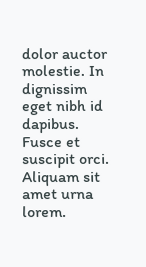dolor auctor molestie. In dignissim eget nibh id dapibus. Fusce et suscipit orci. Aliquam sit amet urna lorem.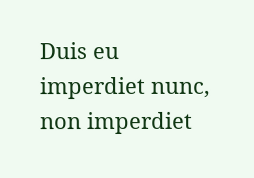Duis eu imperdiet nunc, non imperdiet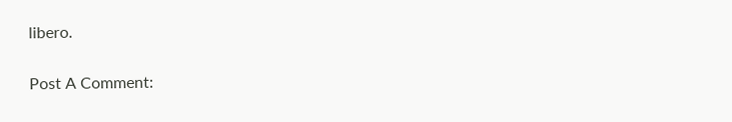libero.

Post A Comment: